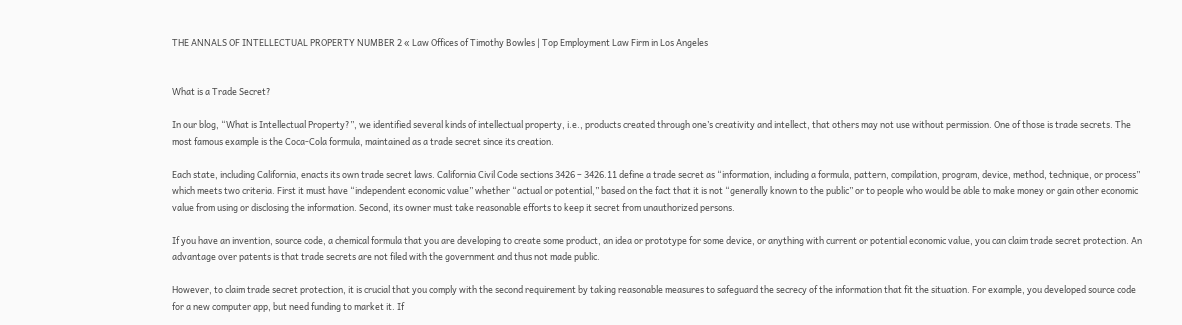THE ANNALS OF INTELLECTUAL PROPERTY NUMBER 2 « Law Offices of Timothy Bowles | Top Employment Law Firm in Los Angeles


What is a Trade Secret?

In our blog, “What is Intellectual Property?”, we identified several kinds of intellectual property, i.e., products created through one’s creativity and intellect, that others may not use without permission. One of those is trade secrets. The most famous example is the Coca-Cola formula, maintained as a trade secret since its creation.

Each state, including California, enacts its own trade secret laws. California Civil Code sections 3426 – 3426.11 define a trade secret as “information, including a formula, pattern, compilation, program, device, method, technique, or process” which meets two criteria. First it must have “independent economic value” whether “actual or potential,” based on the fact that it is not “generally known to the public” or to people who would be able to make money or gain other economic value from using or disclosing the information. Second, its owner must take reasonable efforts to keep it secret from unauthorized persons.

If you have an invention, source code, a chemical formula that you are developing to create some product, an idea or prototype for some device, or anything with current or potential economic value, you can claim trade secret protection. An advantage over patents is that trade secrets are not filed with the government and thus not made public.

However, to claim trade secret protection, it is crucial that you comply with the second requirement by taking reasonable measures to safeguard the secrecy of the information that fit the situation. For example, you developed source code for a new computer app, but need funding to market it. If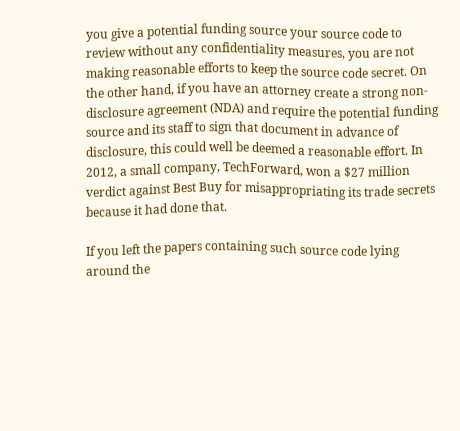you give a potential funding source your source code to review without any confidentiality measures, you are not making reasonable efforts to keep the source code secret. On the other hand, if you have an attorney create a strong non-disclosure agreement (NDA) and require the potential funding source and its staff to sign that document in advance of disclosure, this could well be deemed a reasonable effort. In 2012, a small company, TechForward, won a $27 million verdict against Best Buy for misappropriating its trade secrets because it had done that.

If you left the papers containing such source code lying around the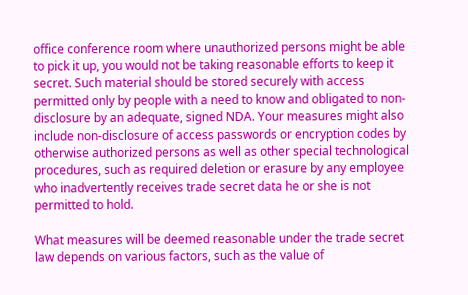office conference room where unauthorized persons might be able to pick it up, you would not be taking reasonable efforts to keep it secret. Such material should be stored securely with access permitted only by people with a need to know and obligated to non-disclosure by an adequate, signed NDA. Your measures might also include non-disclosure of access passwords or encryption codes by otherwise authorized persons as well as other special technological procedures, such as required deletion or erasure by any employee who inadvertently receives trade secret data he or she is not permitted to hold.

What measures will be deemed reasonable under the trade secret law depends on various factors, such as the value of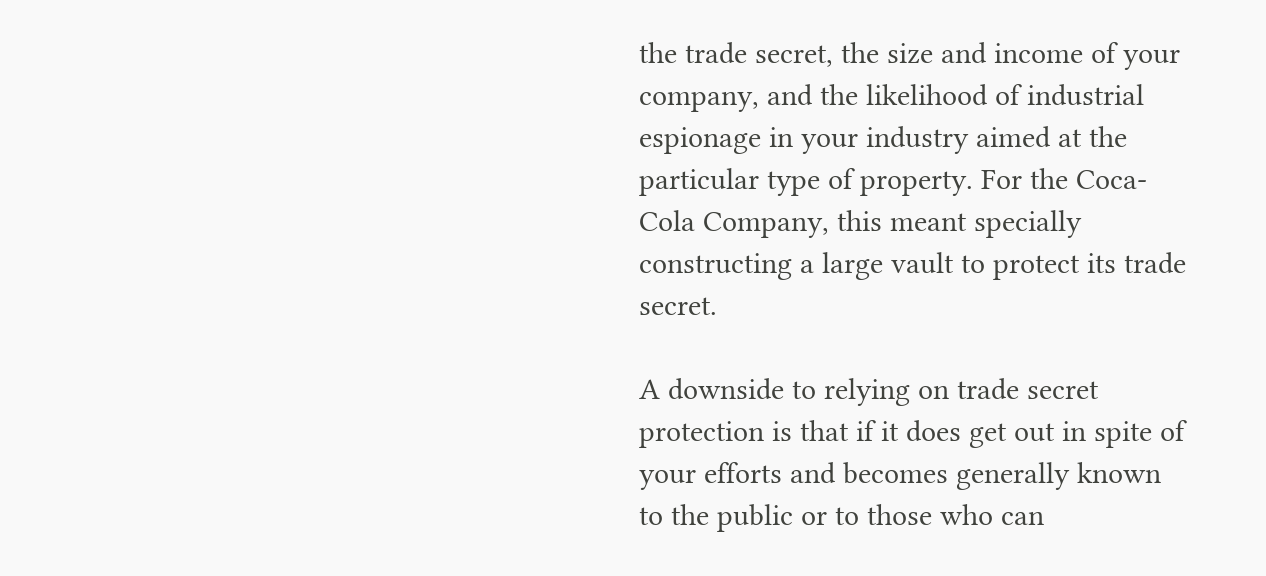the trade secret, the size and income of your company, and the likelihood of industrial espionage in your industry aimed at the particular type of property. For the Coca-Cola Company, this meant specially constructing a large vault to protect its trade secret.

A downside to relying on trade secret protection is that if it does get out in spite of your efforts and becomes generally known to the public or to those who can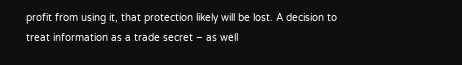profit from using it, that protection likely will be lost. A decision to treat information as a trade secret – as well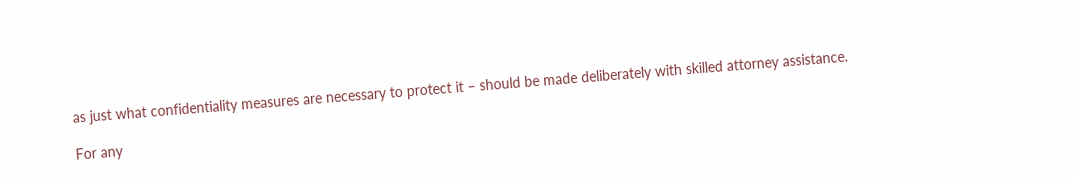as just what confidentiality measures are necessary to protect it – should be made deliberately with skilled attorney assistance.

For any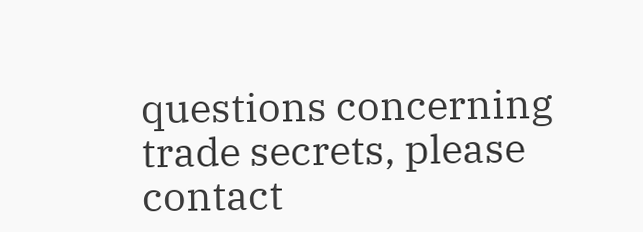questions concerning trade secrets, please contact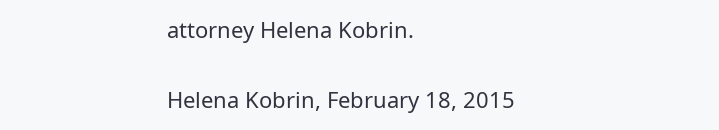attorney Helena Kobrin.

Helena Kobrin, February 18, 2015